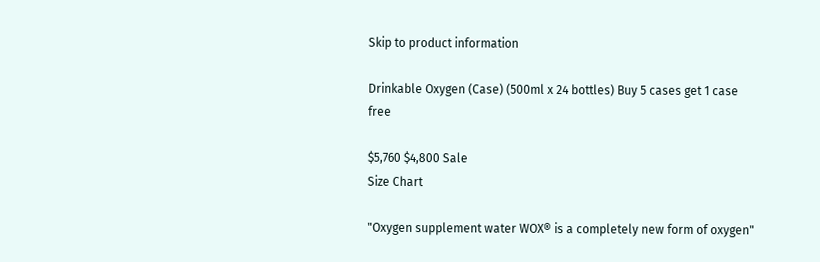Skip to product information

Drinkable Oxygen (Case) (500ml x 24 bottles) Buy 5 cases get 1 case free

$5,760 $4,800 Sale
Size Chart

"Oxygen supplement water WOX® is a completely new form of oxygen"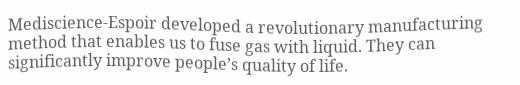Mediscience-Espoir developed a revolutionary manufacturing method that enables us to fuse gas with liquid. They can significantly improve people’s quality of life.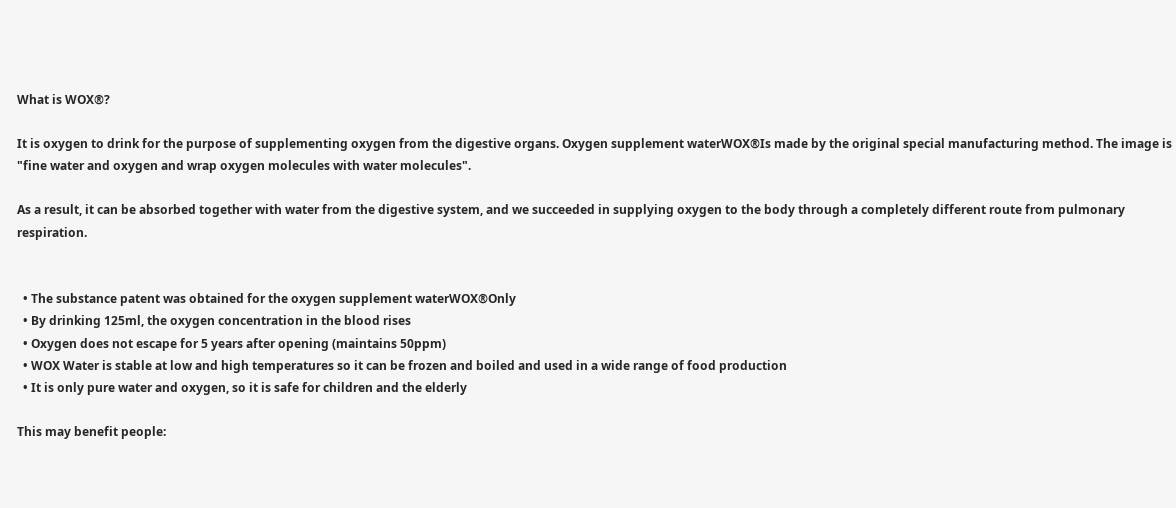What is WOX®?

It is oxygen to drink for the purpose of supplementing oxygen from the digestive organs. Oxygen supplement waterWOX®Is made by the original special manufacturing method. The image is "fine water and oxygen and wrap oxygen molecules with water molecules".

As a result, it can be absorbed together with water from the digestive system, and we succeeded in supplying oxygen to the body through a completely different route from pulmonary respiration.


  • The substance patent was obtained for the oxygen supplement waterWOX®Only
  • By drinking 125ml, the oxygen concentration in the blood rises
  • Oxygen does not escape for 5 years after opening (maintains 50ppm)
  • WOX Water is stable at low and high temperatures so it can be frozen and boiled and used in a wide range of food production
  • It is only pure water and oxygen, so it is safe for children and the elderly

This may benefit people: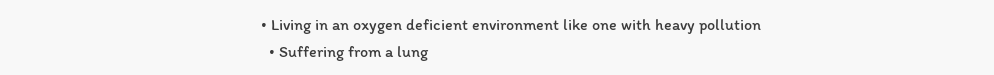• Living in an oxygen deficient environment like one with heavy pollution
  • Suffering from a lung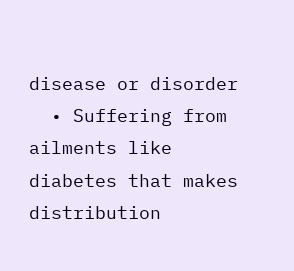disease or disorder
  • Suffering from ailments like diabetes that makes distribution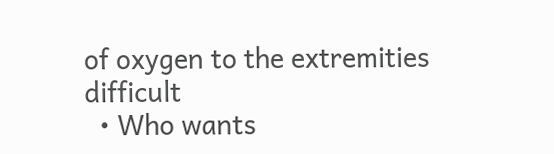of oxygen to the extremities difficult
  • Who wants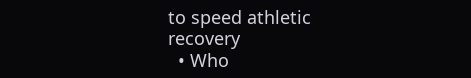to speed athletic recovery
  • Who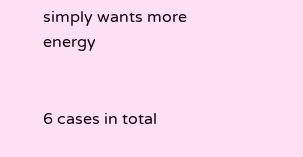simply wants more energy


6 cases in total